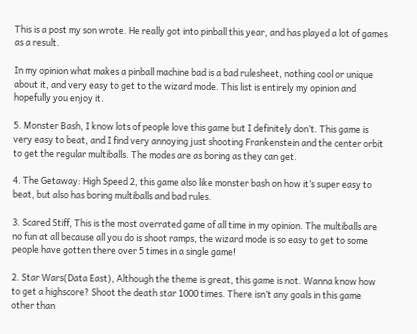This is a post my son wrote. He really got into pinball this year, and has played a lot of games as a result.

In my opinion what makes a pinball machine bad is a bad rulesheet, nothing cool or unique about it, and very easy to get to the wizard mode. This list is entirely my opinion and hopefully you enjoy it.

5. Monster Bash, I know lots of people love this game but I definitely don’t. This game is very easy to beat, and I find very annoying just shooting Frankenstein and the center orbit to get the regular multiballs. The modes are as boring as they can get.

4. The Getaway: High Speed 2, this game also like monster bash on how it’s super easy to beat, but also has boring multiballs and bad rules.

3. Scared Stiff, This is the most overrated game of all time in my opinion. The multiballs are no fun at all because all you do is shoot ramps, the wizard mode is so easy to get to some people have gotten there over 5 times in a single game!

2. Star Wars(Data East), Although the theme is great, this game is not. Wanna know how to get a highscore? Shoot the death star 1000 times. There isn’t any goals in this game other than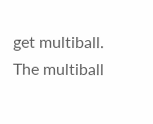get multiball. The multiball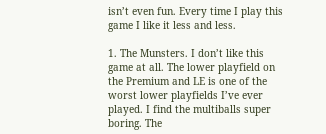isn’t even fun. Every time I play this game I like it less and less.

1. The Munsters. I don’t like this game at all. The lower playfield on the Premium and LE is one of the worst lower playfields I’ve ever played. I find the multiballs super boring. The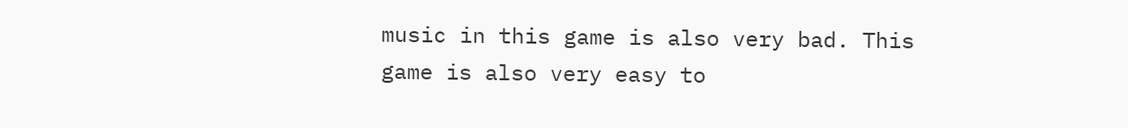music in this game is also very bad. This game is also very easy to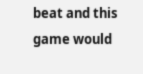beat and this game would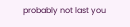probably not last you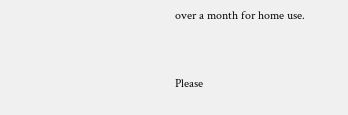over a month for home use.


Please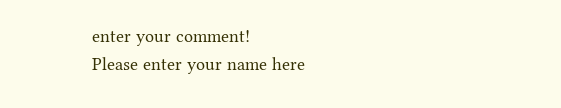enter your comment!
Please enter your name here